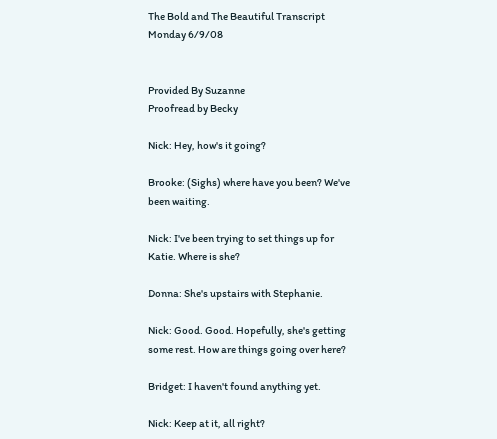The Bold and The Beautiful Transcript Monday 6/9/08


Provided By Suzanne
Proofread by Becky

Nick: Hey, how's it going?

Brooke: (Sighs) where have you been? We've been waiting.

Nick: I've been trying to set things up for Katie. Where is she?

Donna: She's upstairs with Stephanie.

Nick: Good. Good. Hopefully, she's getting some rest. How are things going over here?

Bridget: I haven't found anything yet.

Nick: Keep at it, all right?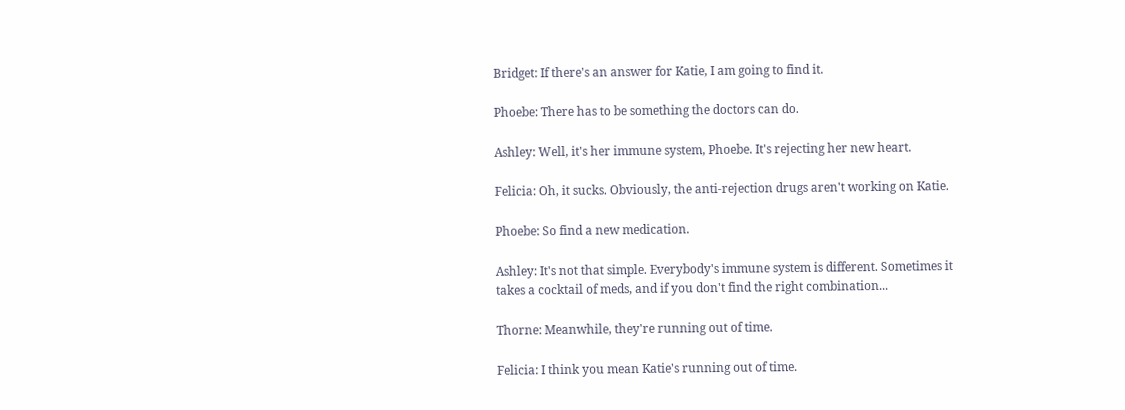Bridget: If there's an answer for Katie, I am going to find it.

Phoebe: There has to be something the doctors can do.

Ashley: Well, it's her immune system, Phoebe. It's rejecting her new heart.

Felicia: Oh, it sucks. Obviously, the anti-rejection drugs aren't working on Katie.

Phoebe: So find a new medication.

Ashley: It's not that simple. Everybody's immune system is different. Sometimes it takes a cocktail of meds, and if you don't find the right combination...

Thorne: Meanwhile, they're running out of time.

Felicia: I think you mean Katie's running out of time.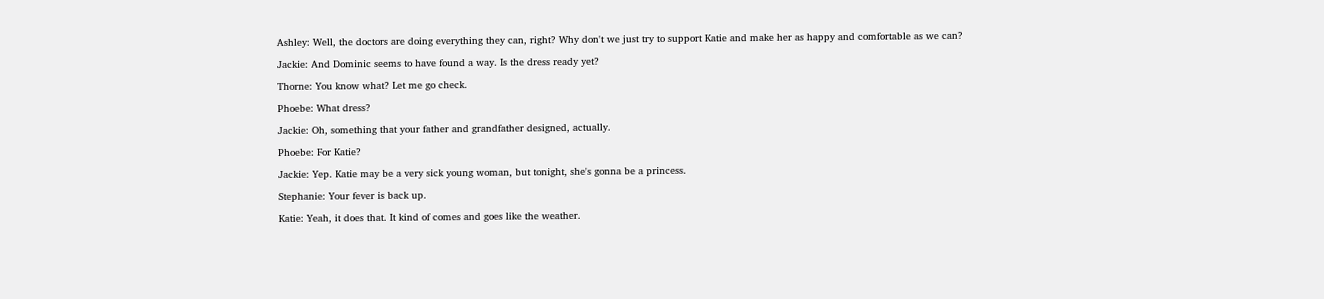Ashley: Well, the doctors are doing everything they can, right? Why don't we just try to support Katie and make her as happy and comfortable as we can?

Jackie: And Dominic seems to have found a way. Is the dress ready yet?

Thorne: You know what? Let me go check.

Phoebe: What dress?

Jackie: Oh, something that your father and grandfather designed, actually.

Phoebe: For Katie?

Jackie: Yep. Katie may be a very sick young woman, but tonight, she's gonna be a princess.

Stephanie: Your fever is back up.

Katie: Yeah, it does that. It kind of comes and goes like the weather.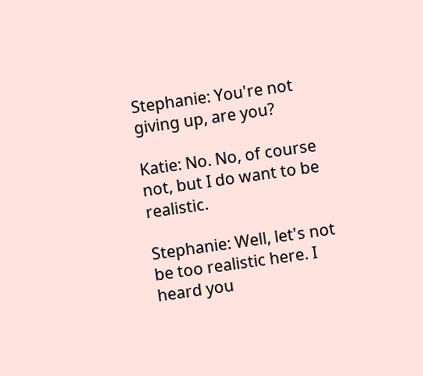Stephanie: You're not giving up, are you?

Katie: No. No, of course not, but I do want to be realistic.

Stephanie: Well, let's not be too realistic here. I heard you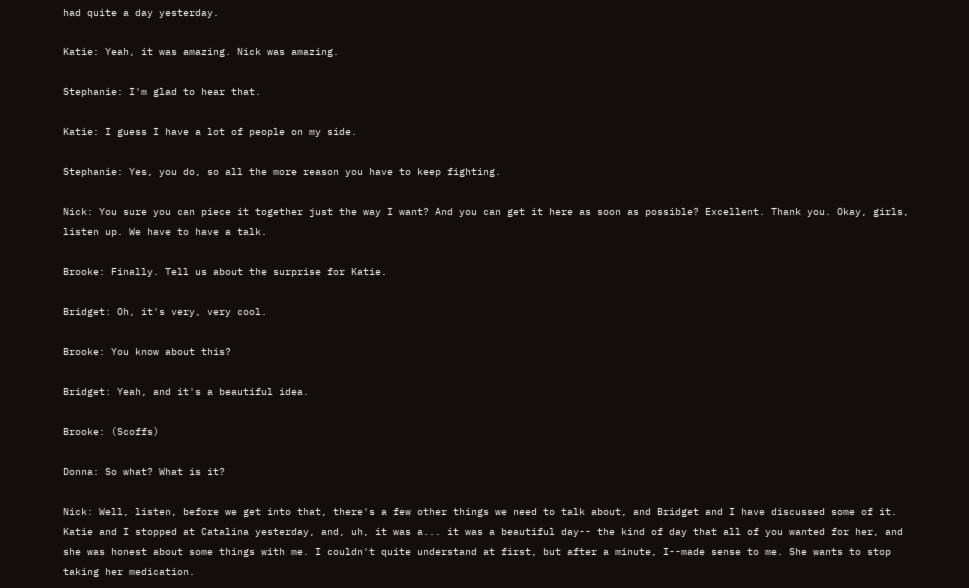had quite a day yesterday.

Katie: Yeah, it was amazing. Nick was amazing.

Stephanie: I'm glad to hear that.

Katie: I guess I have a lot of people on my side.

Stephanie: Yes, you do, so all the more reason you have to keep fighting.

Nick: You sure you can piece it together just the way I want? And you can get it here as soon as possible? Excellent. Thank you. Okay, girls, listen up. We have to have a talk.

Brooke: Finally. Tell us about the surprise for Katie.

Bridget: Oh, it's very, very cool.

Brooke: You know about this?

Bridget: Yeah, and it's a beautiful idea.

Brooke: (Scoffs)

Donna: So what? What is it?

Nick: Well, listen, before we get into that, there's a few other things we need to talk about, and Bridget and I have discussed some of it. Katie and I stopped at Catalina yesterday, and, uh, it was a... it was a beautiful day-- the kind of day that all of you wanted for her, and she was honest about some things with me. I couldn't quite understand at first, but after a minute, I--made sense to me. She wants to stop taking her medication.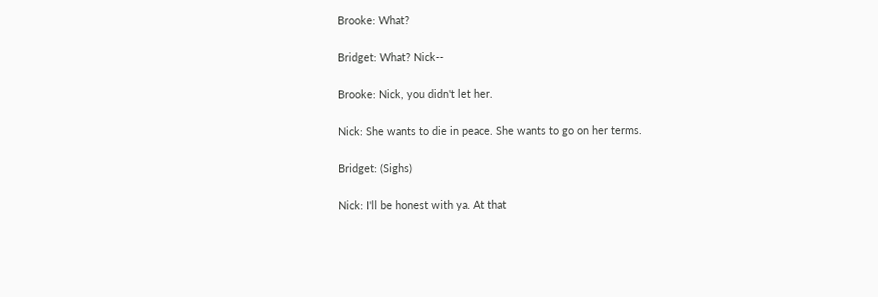Brooke: What?

Bridget: What? Nick--

Brooke: Nick, you didn't let her.

Nick: She wants to die in peace. She wants to go on her terms.

Bridget: (Sighs)

Nick: I'll be honest with ya. At that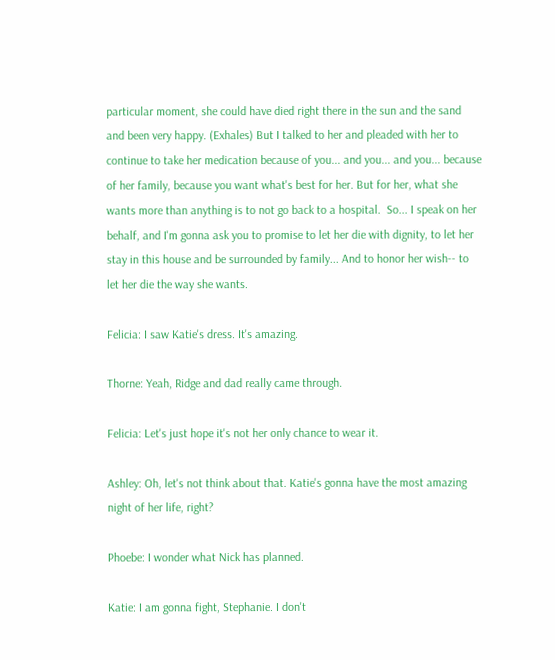particular moment, she could have died right there in the sun and the sand and been very happy. (Exhales) But I talked to her and pleaded with her to continue to take her medication because of you... and you... and you... because of her family, because you want what's best for her. But for her, what she wants more than anything is to not go back to a hospital.  So... I speak on her behalf, and I'm gonna ask you to promise to let her die with dignity, to let her stay in this house and be surrounded by family... And to honor her wish-- to let her die the way she wants.

Felicia: I saw Katie's dress. It's amazing.

Thorne: Yeah, Ridge and dad really came through.

Felicia: Let's just hope it's not her only chance to wear it.

Ashley: Oh, let's not think about that. Katie's gonna have the most amazing night of her life, right?

Phoebe: I wonder what Nick has planned.

Katie: I am gonna fight, Stephanie. I don't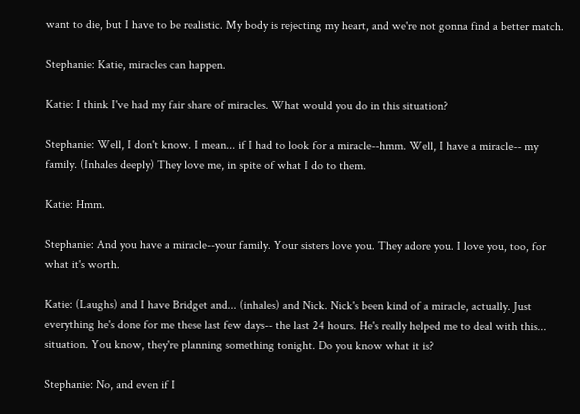want to die, but I have to be realistic. My body is rejecting my heart, and we're not gonna find a better match.

Stephanie: Katie, miracles can happen.

Katie: I think I've had my fair share of miracles. What would you do in this situation?

Stephanie: Well, I don't know. I mean... if I had to look for a miracle--hmm. Well, I have a miracle-- my family. (Inhales deeply) They love me, in spite of what I do to them.

Katie: Hmm.

Stephanie: And you have a miracle--your family. Your sisters love you. They adore you. I love you, too, for what it's worth.

Katie: (Laughs) and I have Bridget and... (inhales) and Nick. Nick's been kind of a miracle, actually. Just everything he's done for me these last few days-- the last 24 hours. He's really helped me to deal with this... situation. You know, they're planning something tonight. Do you know what it is?

Stephanie: No, and even if I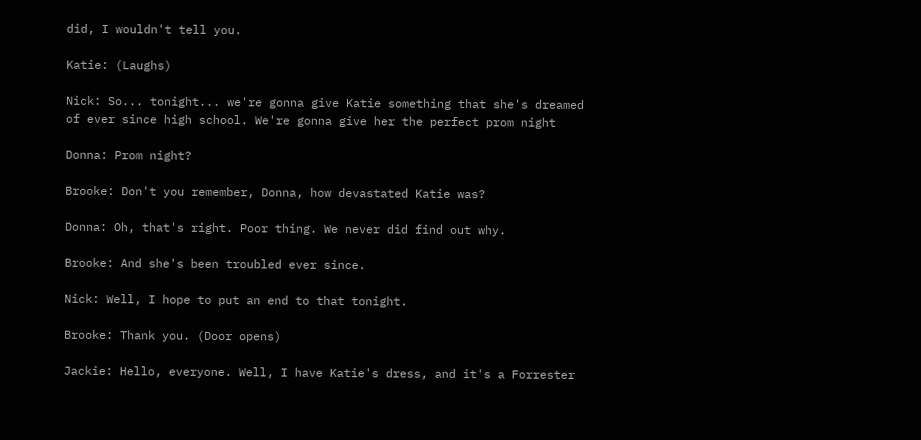did, I wouldn't tell you.

Katie: (Laughs)

Nick: So... tonight... we're gonna give Katie something that she's dreamed of ever since high school. We're gonna give her the perfect prom night

Donna: Prom night?

Brooke: Don't you remember, Donna, how devastated Katie was?

Donna: Oh, that's right. Poor thing. We never did find out why.

Brooke: And she's been troubled ever since.

Nick: Well, I hope to put an end to that tonight.

Brooke: Thank you. (Door opens)

Jackie: Hello, everyone. Well, I have Katie's dress, and it's a Forrester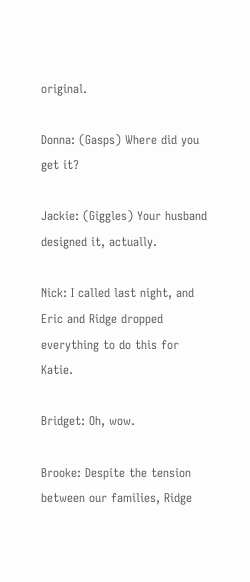original.

Donna: (Gasps) Where did you get it?

Jackie: (Giggles) Your husband designed it, actually.

Nick: I called last night, and Eric and Ridge dropped everything to do this for Katie.

Bridget: Oh, wow.

Brooke: Despite the tension between our families, Ridge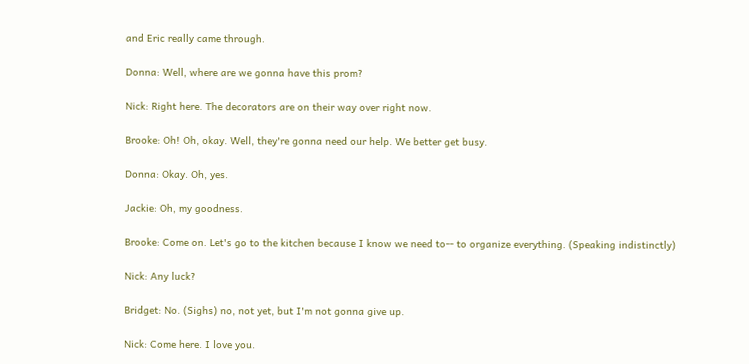and Eric really came through.

Donna: Well, where are we gonna have this prom?

Nick: Right here. The decorators are on their way over right now.

Brooke: Oh! Oh, okay. Well, they're gonna need our help. We better get busy.

Donna: Okay. Oh, yes.

Jackie: Oh, my goodness.

Brooke: Come on. Let's go to the kitchen because I know we need to-- to organize everything. (Speaking indistinctly)

Nick: Any luck?

Bridget: No. (Sighs) no, not yet, but I'm not gonna give up.

Nick: Come here. I love you.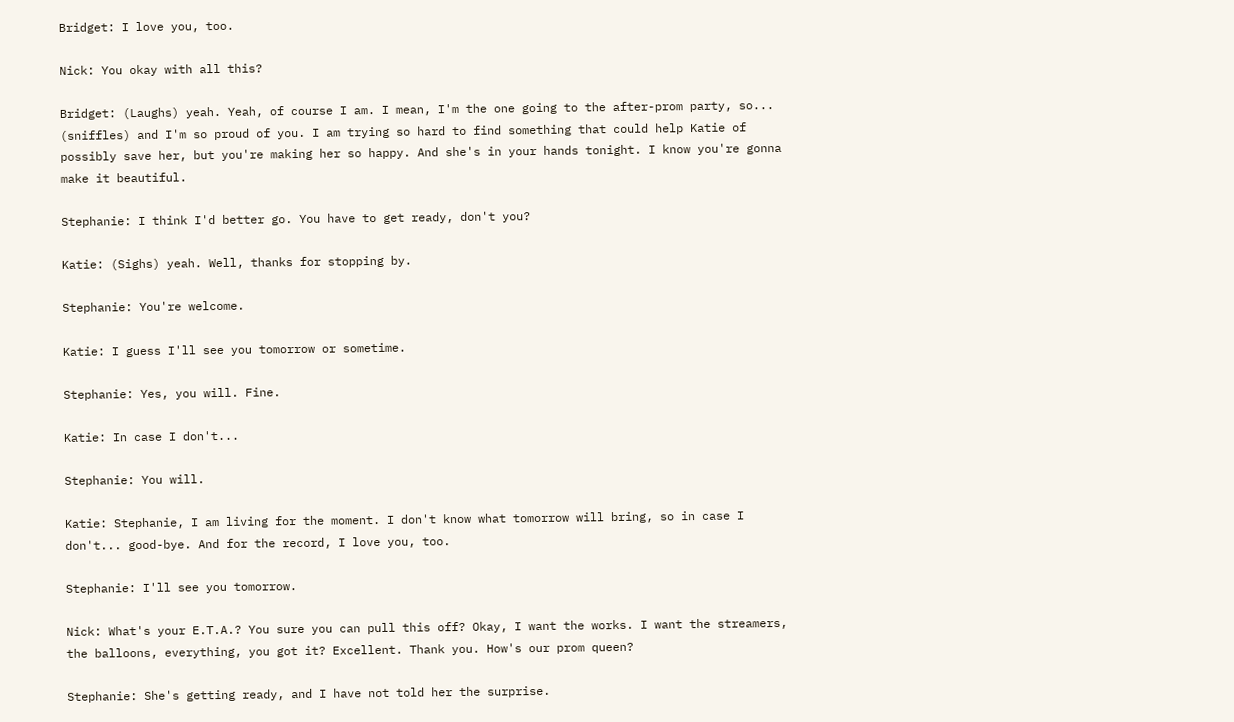Bridget: I love you, too.

Nick: You okay with all this?

Bridget: (Laughs) yeah. Yeah, of course I am. I mean, I'm the one going to the after-prom party, so... (sniffles) and I'm so proud of you. I am trying so hard to find something that could help Katie of possibly save her, but you're making her so happy. And she's in your hands tonight. I know you're gonna make it beautiful.

Stephanie: I think I'd better go. You have to get ready, don't you?

Katie: (Sighs) yeah. Well, thanks for stopping by.

Stephanie: You're welcome.

Katie: I guess I'll see you tomorrow or sometime.

Stephanie: Yes, you will. Fine.

Katie: In case I don't...

Stephanie: You will.

Katie: Stephanie, I am living for the moment. I don't know what tomorrow will bring, so in case I don't... good-bye. And for the record, I love you, too.

Stephanie: I'll see you tomorrow.

Nick: What's your E.T.A.? You sure you can pull this off? Okay, I want the works. I want the streamers, the balloons, everything, you got it? Excellent. Thank you. How's our prom queen?

Stephanie: She's getting ready, and I have not told her the surprise.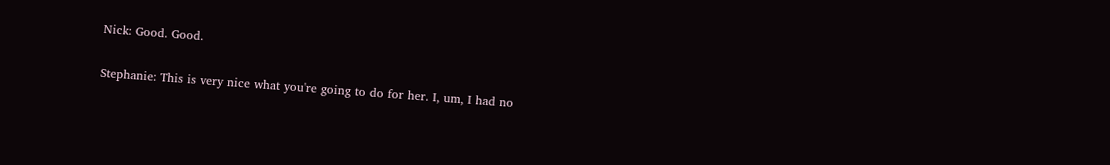Nick: Good. Good.

Stephanie: This is very nice what you're going to do for her. I, um, I had no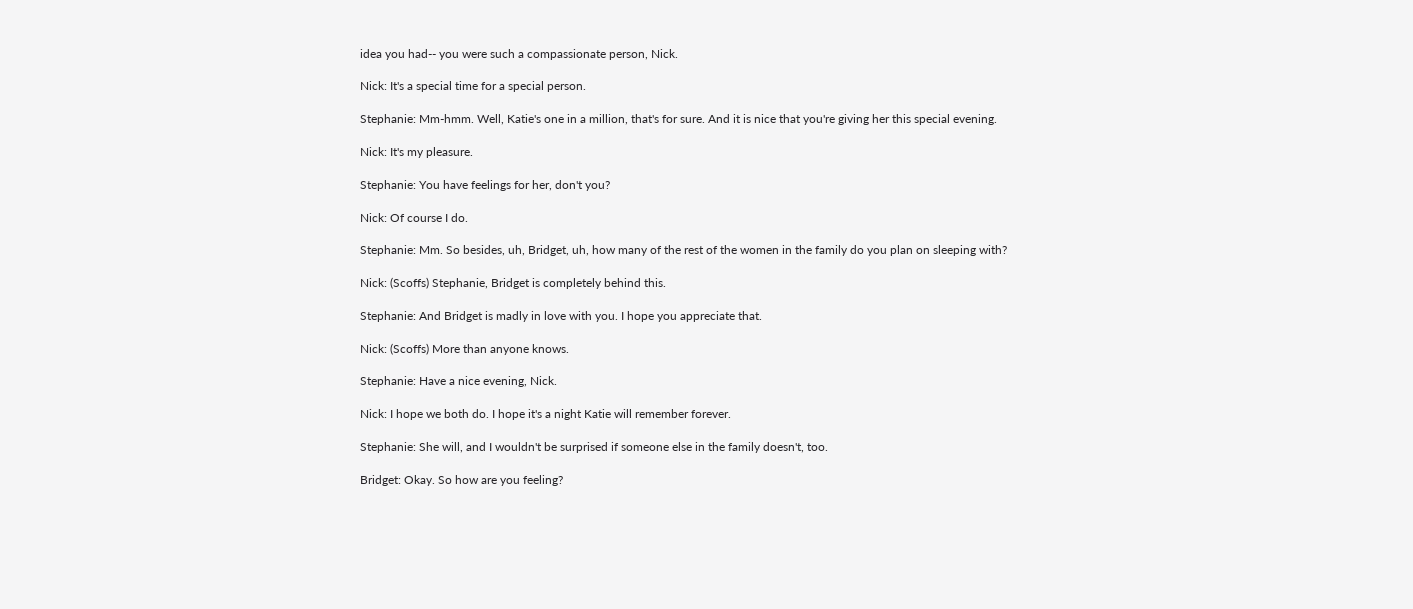idea you had-- you were such a compassionate person, Nick.

Nick: It's a special time for a special person.

Stephanie: Mm-hmm. Well, Katie's one in a million, that's for sure. And it is nice that you're giving her this special evening.

Nick: It's my pleasure.

Stephanie: You have feelings for her, don't you?

Nick: Of course I do.

Stephanie: Mm. So besides, uh, Bridget, uh, how many of the rest of the women in the family do you plan on sleeping with?

Nick: (Scoffs) Stephanie, Bridget is completely behind this.

Stephanie: And Bridget is madly in love with you. I hope you appreciate that.

Nick: (Scoffs) More than anyone knows.

Stephanie: Have a nice evening, Nick.

Nick: I hope we both do. I hope it's a night Katie will remember forever.

Stephanie: She will, and I wouldn't be surprised if someone else in the family doesn't, too.

Bridget: Okay. So how are you feeling?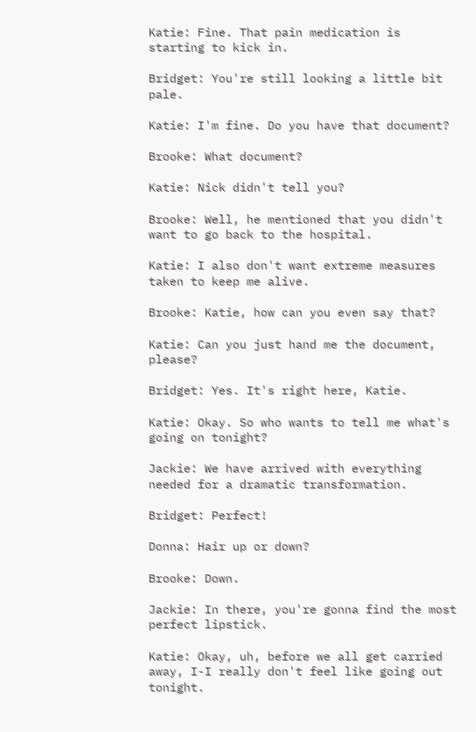Katie: Fine. That pain medication is starting to kick in.

Bridget: You're still looking a little bit pale.

Katie: I'm fine. Do you have that document?

Brooke: What document?

Katie: Nick didn't tell you?

Brooke: Well, he mentioned that you didn't want to go back to the hospital.

Katie: I also don't want extreme measures taken to keep me alive.

Brooke: Katie, how can you even say that?

Katie: Can you just hand me the document, please?

Bridget: Yes. It's right here, Katie.

Katie: Okay. So who wants to tell me what's going on tonight?

Jackie: We have arrived with everything needed for a dramatic transformation.

Bridget: Perfect!

Donna: Hair up or down?

Brooke: Down.

Jackie: In there, you're gonna find the most perfect lipstick.

Katie: Okay, uh, before we all get carried away, I-I really don't feel like going out tonight.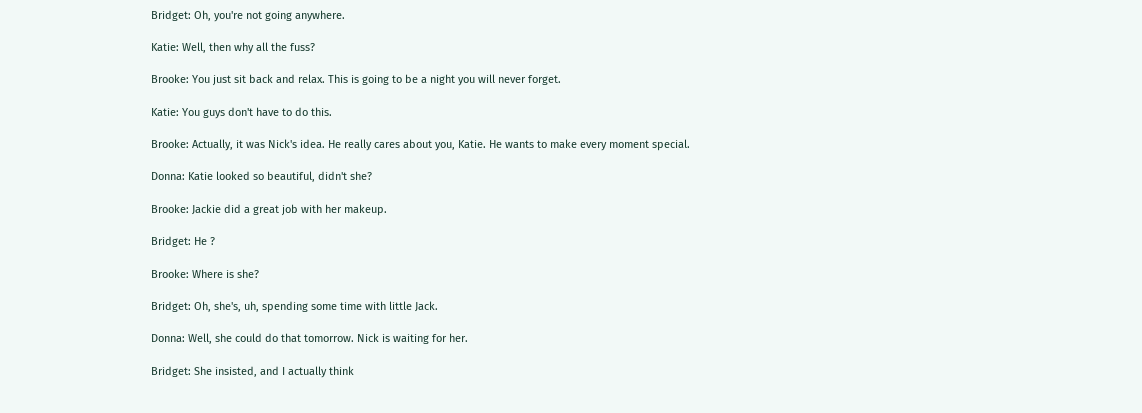Bridget: Oh, you're not going anywhere.

Katie: Well, then why all the fuss?

Brooke: You just sit back and relax. This is going to be a night you will never forget.

Katie: You guys don't have to do this.

Brooke: Actually, it was Nick's idea. He really cares about you, Katie. He wants to make every moment special.

Donna: Katie looked so beautiful, didn't she?

Brooke: Jackie did a great job with her makeup.

Bridget: He ?

Brooke: Where is she?

Bridget: Oh, she's, uh, spending some time with little Jack.

Donna: Well, she could do that tomorrow. Nick is waiting for her.

Bridget: She insisted, and I actually think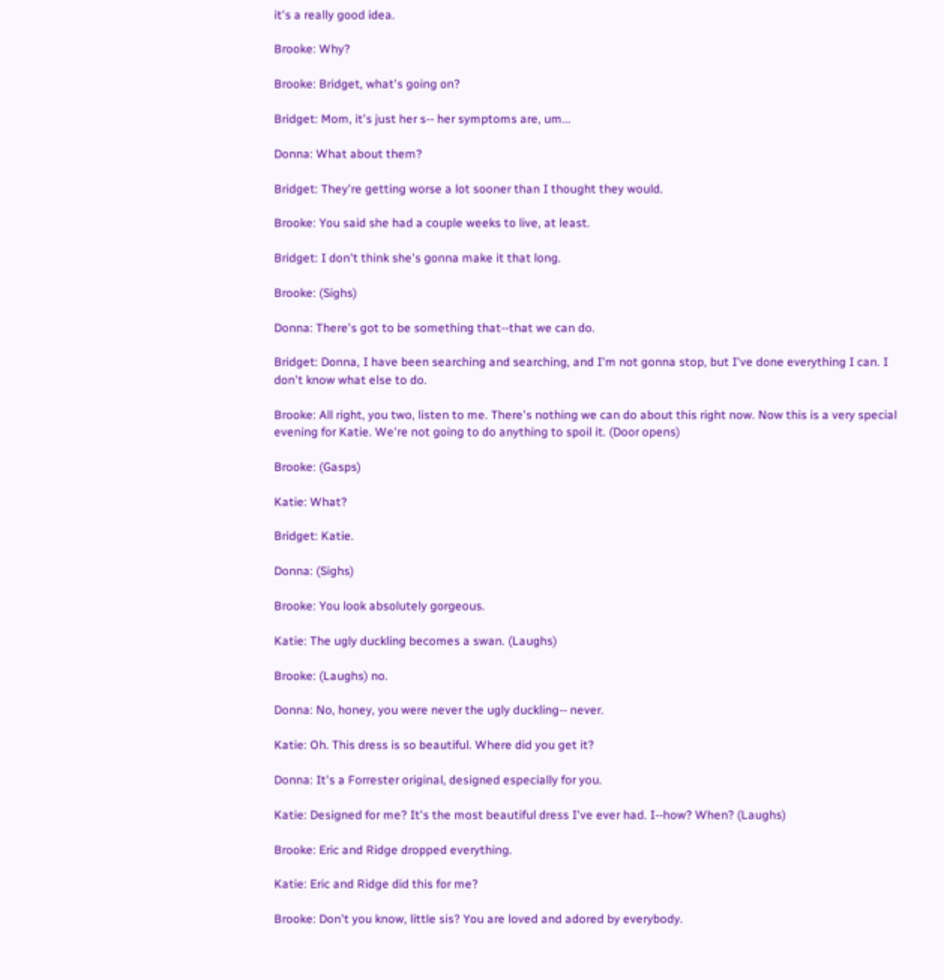it's a really good idea.

Brooke: Why?

Brooke: Bridget, what's going on?

Bridget: Mom, it's just her s-- her symptoms are, um...

Donna: What about them?

Bridget: They're getting worse a lot sooner than I thought they would.

Brooke: You said she had a couple weeks to live, at least.

Bridget: I don't think she's gonna make it that long.

Brooke: (Sighs)

Donna: There's got to be something that--that we can do.

Bridget: Donna, I have been searching and searching, and I'm not gonna stop, but I've done everything I can. I don't know what else to do.

Brooke: All right, you two, listen to me. There's nothing we can do about this right now. Now this is a very special evening for Katie. We're not going to do anything to spoil it. (Door opens)

Brooke: (Gasps)

Katie: What?

Bridget: Katie.

Donna: (Sighs)

Brooke: You look absolutely gorgeous.

Katie: The ugly duckling becomes a swan. (Laughs)

Brooke: (Laughs) no.

Donna: No, honey, you were never the ugly duckling-- never.

Katie: Oh. This dress is so beautiful. Where did you get it?

Donna: It's a Forrester original, designed especially for you.

Katie: Designed for me? It's the most beautiful dress I've ever had. I--how? When? (Laughs)

Brooke: Eric and Ridge dropped everything.

Katie: Eric and Ridge did this for me?

Brooke: Don't you know, little sis? You are loved and adored by everybody.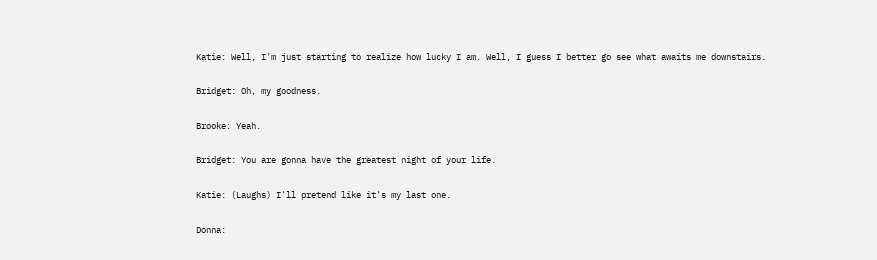Katie: Well, I'm just starting to realize how lucky I am. Well, I guess I better go see what awaits me downstairs.

Bridget: Oh, my goodness.

Brooke: Yeah.

Bridget: You are gonna have the greatest night of your life.

Katie: (Laughs) I'll pretend like it's my last one.

Donna: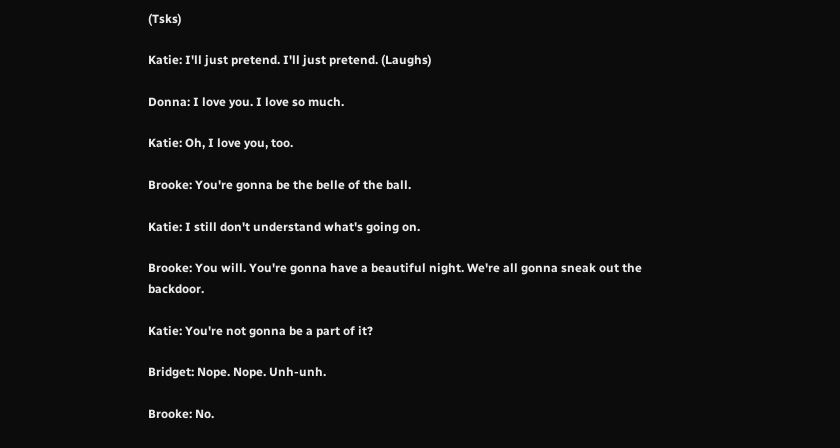(Tsks)

Katie: I'll just pretend. I'll just pretend. (Laughs)

Donna: I love you. I love so much.

Katie: Oh, I love you, too.

Brooke: You're gonna be the belle of the ball.

Katie: I still don't understand what's going on.

Brooke: You will. You're gonna have a beautiful night. We're all gonna sneak out the backdoor.

Katie: You're not gonna be a part of it?

Bridget: Nope. Nope. Unh-unh.

Brooke: No.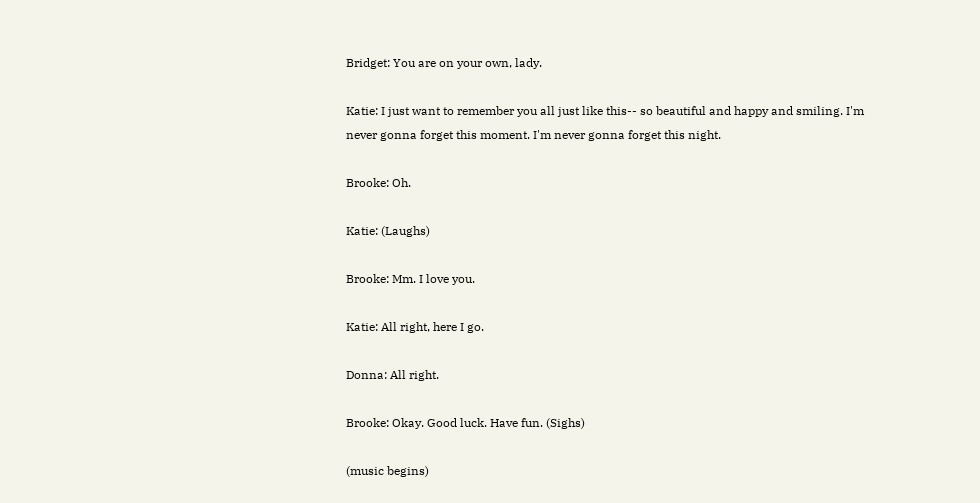Bridget: You are on your own, lady.

Katie: I just want to remember you all just like this-- so beautiful and happy and smiling. I'm never gonna forget this moment. I'm never gonna forget this night.

Brooke: Oh.

Katie: (Laughs)

Brooke: Mm. I love you.

Katie: All right, here I go.

Donna: All right.

Brooke: Okay. Good luck. Have fun. (Sighs)

(music begins)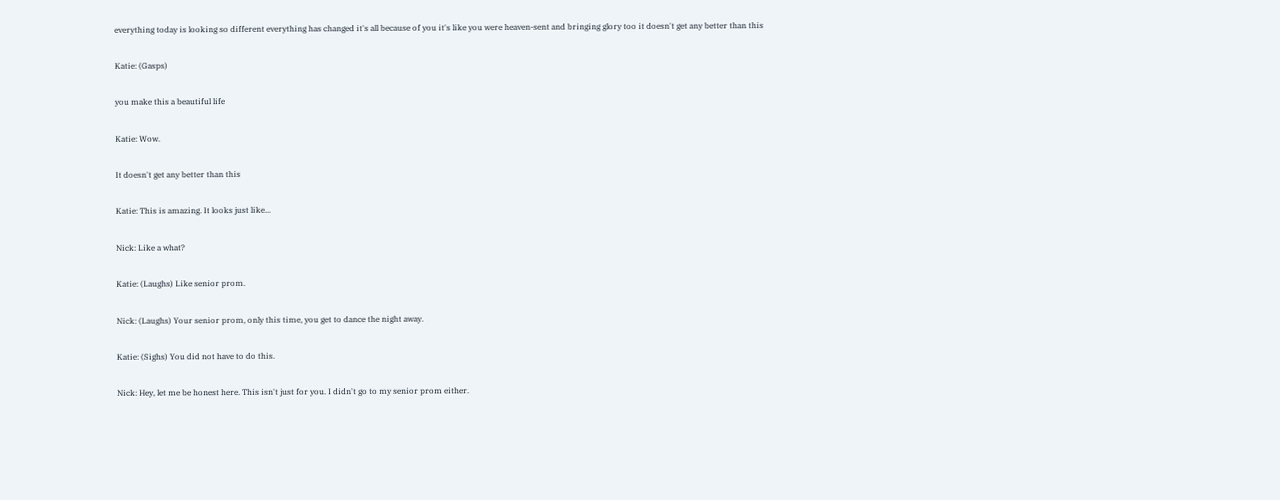everything today is looking so different everything has changed it's all because of you it's like you were heaven-sent and bringing glory too it doesn't get any better than this

Katie: (Gasps)

you make this a beautiful life

Katie: Wow.

It doesn't get any better than this

Katie: This is amazing. It looks just like...

Nick: Like a what?

Katie: (Laughs) Like senior prom.

Nick: (Laughs) Your senior prom, only this time, you get to dance the night away.

Katie: (Sighs) You did not have to do this.

Nick: Hey, let me be honest here. This isn't just for you. I didn't go to my senior prom either.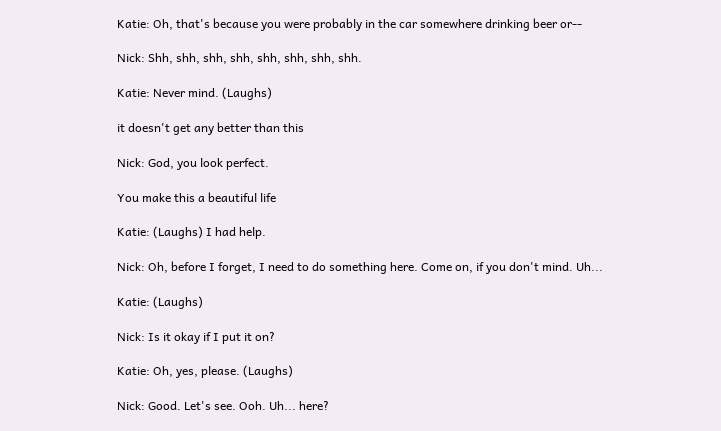Katie: Oh, that's because you were probably in the car somewhere drinking beer or--

Nick: Shh, shh, shh, shh, shh, shh, shh, shh.

Katie: Never mind. (Laughs)

it doesn't get any better than this

Nick: God, you look perfect.

You make this a beautiful life

Katie: (Laughs) I had help.

Nick: Oh, before I forget, I need to do something here. Come on, if you don't mind. Uh...

Katie: (Laughs)

Nick: Is it okay if I put it on?

Katie: Oh, yes, please. (Laughs)

Nick: Good. Let's see. Ooh. Uh... here?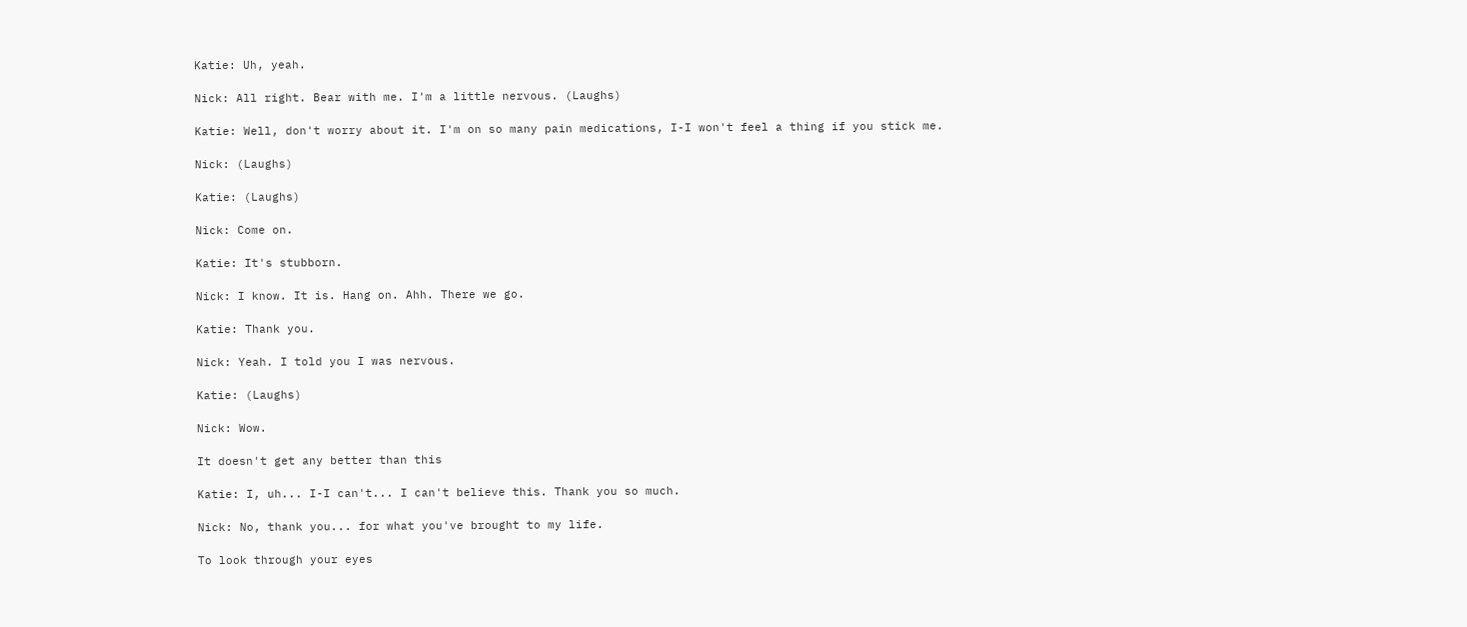Katie: Uh, yeah.

Nick: All right. Bear with me. I'm a little nervous. (Laughs)

Katie: Well, don't worry about it. I'm on so many pain medications, I-I won't feel a thing if you stick me.

Nick: (Laughs)

Katie: (Laughs)

Nick: Come on.

Katie: It's stubborn.

Nick: I know. It is. Hang on. Ahh. There we go.

Katie: Thank you.

Nick: Yeah. I told you I was nervous.

Katie: (Laughs)

Nick: Wow.

It doesn't get any better than this

Katie: I, uh... I-I can't... I can't believe this. Thank you so much.

Nick: No, thank you... for what you've brought to my life.

To look through your eyes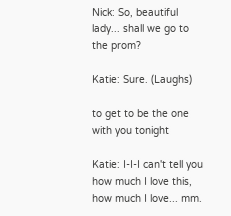Nick: So, beautiful lady... shall we go to the prom?

Katie: Sure. (Laughs)

to get to be the one with you tonight

Katie: I-I-I can't tell you how much I love this, how much I love... mm.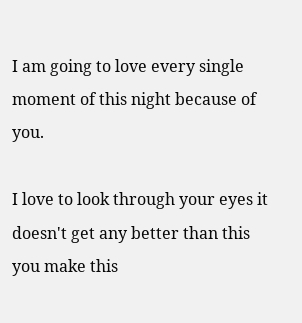I am going to love every single moment of this night because of you.

I love to look through your eyes it doesn't get any better than this you make this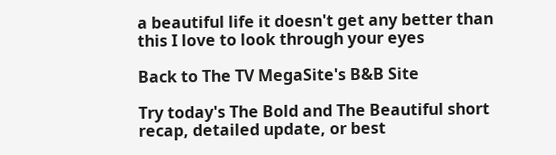a beautiful life it doesn't get any better than this I love to look through your eyes

Back to The TV MegaSite's B&B Site

Try today's The Bold and The Beautiful short recap, detailed update, or best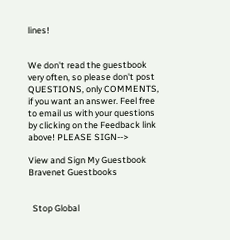lines!


We don't read the guestbook very often, so please don't post QUESTIONS, only COMMENTS, if you want an answer. Feel free to email us with your questions by clicking on the Feedback link above! PLEASE SIGN-->

View and Sign My Guestbook Bravenet Guestbooks


  Stop Global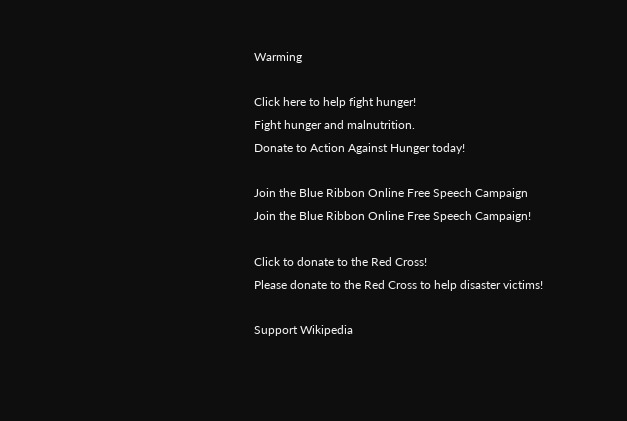Warming

Click here to help fight hunger!
Fight hunger and malnutrition.
Donate to Action Against Hunger today!

Join the Blue Ribbon Online Free Speech Campaign
Join the Blue Ribbon Online Free Speech Campaign!

Click to donate to the Red Cross!
Please donate to the Red Cross to help disaster victims!

Support Wikipedia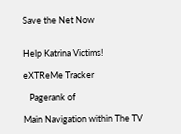Save the Net Now


Help Katrina Victims!

eXTReMe Tracker

   Pagerank of

Main Navigation within The TV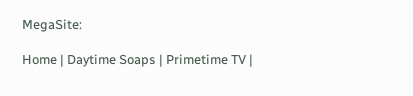MegaSite:

Home | Daytime Soaps | Primetime TV |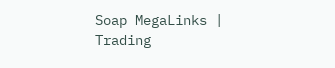Soap MegaLinks | Trading